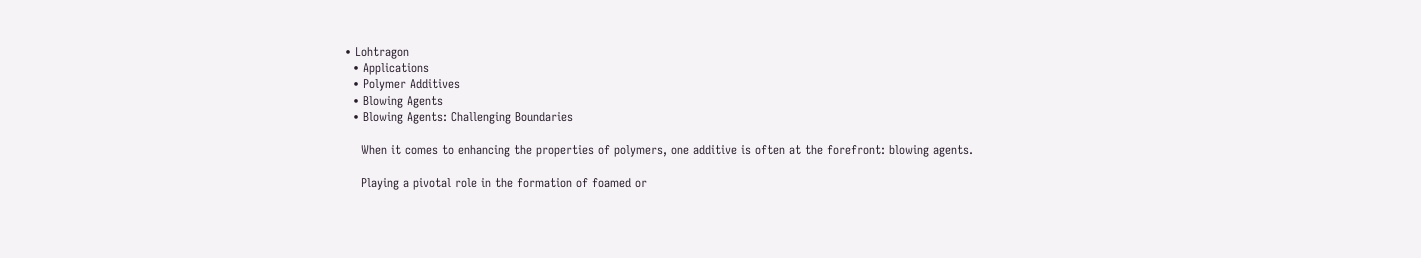• Lohtragon
  • Applications
  • Polymer Additives
  • Blowing Agents
  • Blowing Agents: Challenging Boundaries

    When it comes to enhancing the properties of polymers, one additive is often at the forefront: blowing agents.

    Playing a pivotal role in the formation of foamed or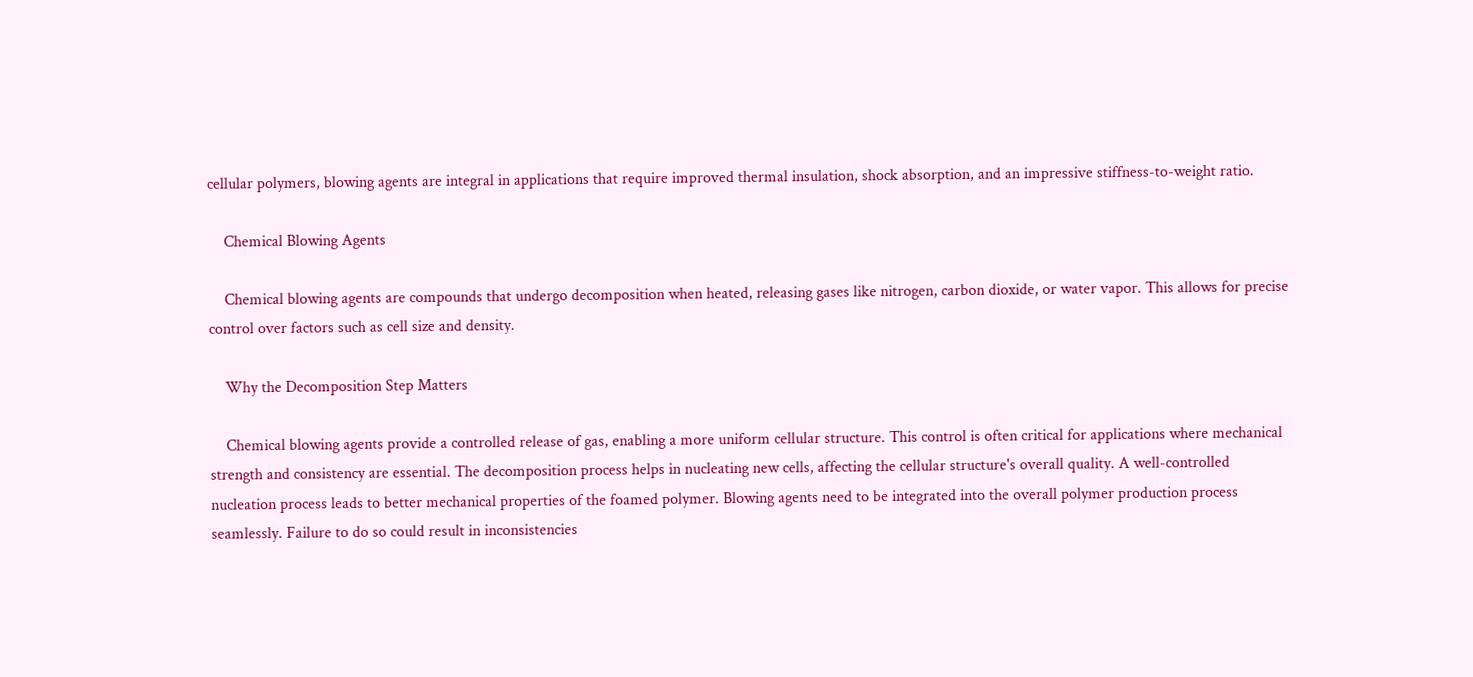cellular polymers, blowing agents are integral in applications that require improved thermal insulation, shock absorption, and an impressive stiffness-to-weight ratio.

    Chemical Blowing Agents

    Chemical blowing agents are compounds that undergo decomposition when heated, releasing gases like nitrogen, carbon dioxide, or water vapor. This allows for precise control over factors such as cell size and density.

    Why the Decomposition Step Matters

    Chemical blowing agents provide a controlled release of gas, enabling a more uniform cellular structure. This control is often critical for applications where mechanical strength and consistency are essential. The decomposition process helps in nucleating new cells, affecting the cellular structure's overall quality. A well-controlled nucleation process leads to better mechanical properties of the foamed polymer. Blowing agents need to be integrated into the overall polymer production process seamlessly. Failure to do so could result in inconsistencies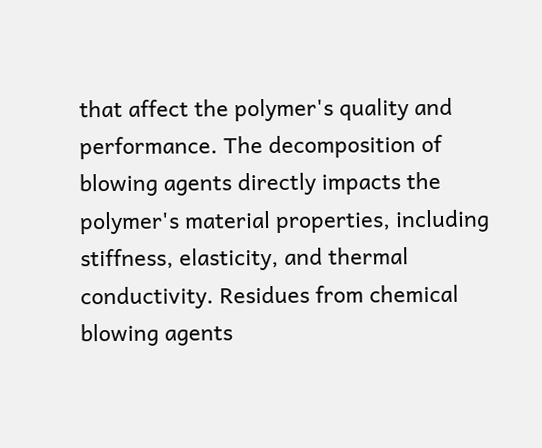that affect the polymer's quality and performance. The decomposition of blowing agents directly impacts the polymer's material properties, including stiffness, elasticity, and thermal conductivity. Residues from chemical blowing agents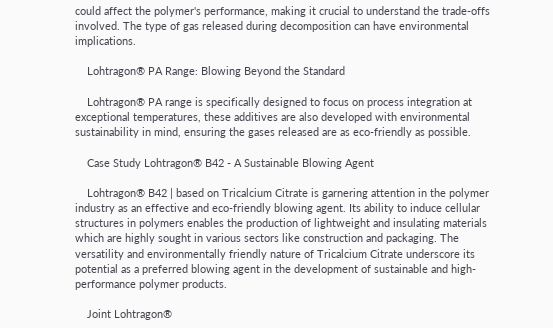could affect the polymer's performance, making it crucial to understand the trade-offs involved. The type of gas released during decomposition can have environmental implications.

    Lohtragon® PA Range: Blowing Beyond the Standard

    Lohtragon® PA range is specifically designed to focus on process integration at exceptional temperatures, these additives are also developed with environmental sustainability in mind, ensuring the gases released are as eco-friendly as possible.

    Case Study Lohtragon® B42 - A Sustainable Blowing Agent

    Lohtragon® B42 | based on Tricalcium Citrate is garnering attention in the polymer industry as an effective and eco-friendly blowing agent. Its ability to induce cellular structures in polymers enables the production of lightweight and insulating materials which are highly sought in various sectors like construction and packaging. The versatility and environmentally friendly nature of Tricalcium Citrate underscore its potential as a preferred blowing agent in the development of sustainable and high-performance polymer products.

    Joint Lohtragon®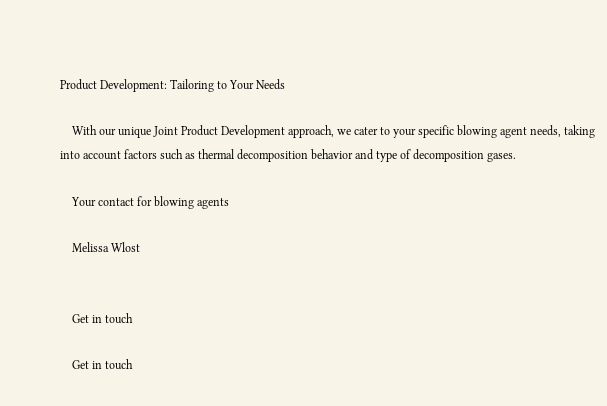Product Development: Tailoring to Your Needs

    With our unique Joint Product Development approach, we cater to your specific blowing agent needs, taking into account factors such as thermal decomposition behavior and type of decomposition gases.

    Your contact for blowing agents

    Melissa Wlost


    Get in touch

    Get in touch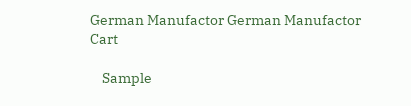German Manufactor German Manufactor Cart

    Sample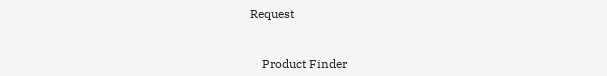Request


    Product Finder